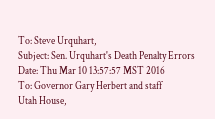To: Steve Urquhart,
Subject: Sen. Urquhart's Death Penalty Errors
Date: Thu Mar 10 13:57:57 MST 2016
To: Governor Gary Herbert and staff
Utah House,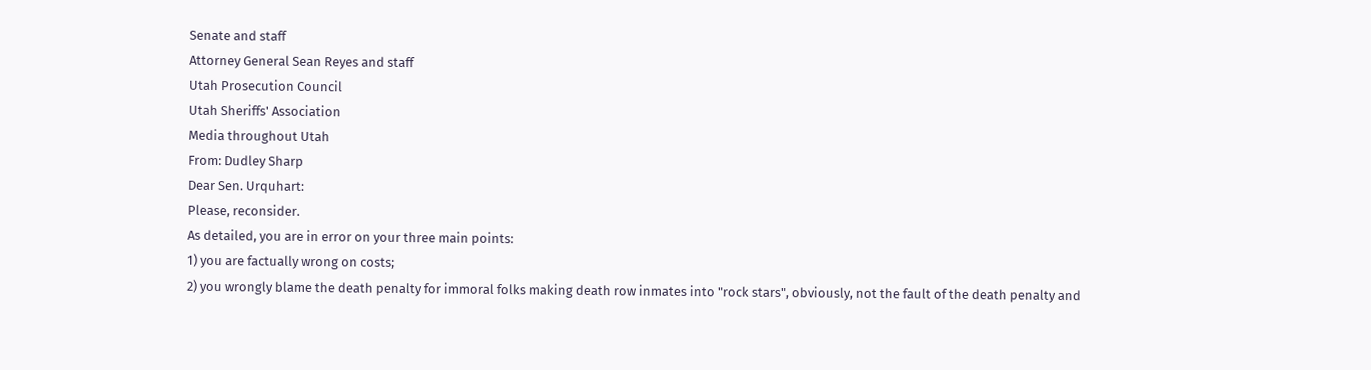Senate and staff
Attorney General Sean Reyes and staff
Utah Prosecution Council
Utah Sheriffs' Association
Media throughout Utah
From: Dudley Sharp
Dear Sen. Urquhart:
Please, reconsider.
As detailed, you are in error on your three main points:
1) you are factually wrong on costs;
2) you wrongly blame the death penalty for immoral folks making death row inmates into "rock stars", obviously, not the fault of the death penalty and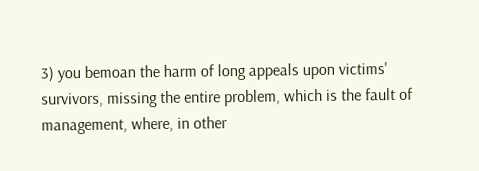3) you bemoan the harm of long appeals upon victims' survivors, missing the entire problem, which is the fault of management, where, in other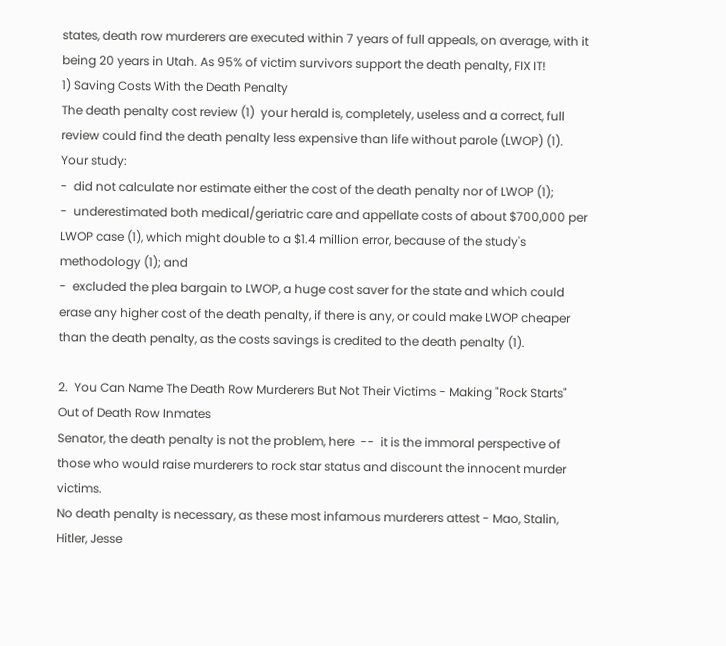states, death row murderers are executed within 7 years of full appeals, on average, with it being 20 years in Utah. As 95% of victim survivors support the death penalty, FIX IT!
1) Saving Costs With the Death Penalty
The death penalty cost review (1)  your herald is, completely, useless and a correct, full review could find the death penalty less expensive than life without parole (LWOP) (1).
Your study:
-  did not calculate nor estimate either the cost of the death penalty nor of LWOP (1);
-  underestimated both medical/geriatric care and appellate costs of about $700,000 per LWOP case (1), which might double to a $1.4 million error, because of the study's methodology (1); and
-  excluded the plea bargain to LWOP, a huge cost saver for the state and which could erase any higher cost of the death penalty, if there is any, or could make LWOP cheaper than the death penalty, as the costs savings is credited to the death penalty (1).

2.  You Can Name The Death Row Murderers But Not Their Victims - Making "Rock Starts" Out of Death Row Inmates
Senator, the death penalty is not the problem, here  --  it is the immoral perspective of those who would raise murderers to rock star status and discount the innocent murder victims.
No death penalty is necessary, as these most infamous murderers attest - Mao, Stalin, Hitler, Jesse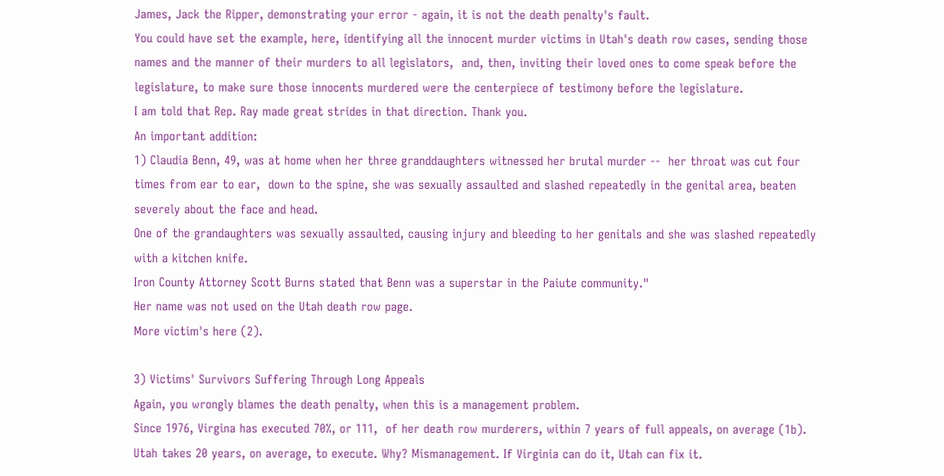James, Jack the Ripper, demonstrating your error - again, it is not the death penalty's fault.
You could have set the example, here, identifying all the innocent murder victims in Utah's death row cases, sending those names and the manner of their murders to all legislators,  and, then, inviting their loved ones to come speak before the legislature, to make sure those innocents murdered were the centerpiece of testimony before the legislature.
I am told that Rep. Ray made great strides in that direction. Thank you.
An important addition:
1) Claudia Benn, 49, was at home when her three granddaughters witnessed her brutal murder --  her throat was cut four times from ear to ear,  down to the spine, she was sexually assaulted and slashed repeatedly in the genital area, beaten severely about the face and head.
One of the grandaughters was sexually assaulted, causing injury and bleeding to her genitals and she was slashed repeatedly with a kitchen knife.
Iron County Attorney Scott Burns stated that Benn was a superstar in the Paiute community."
Her name was not used on the Utah death row page.
More victim's here (2).

3) Victims' Survivors Suffering Through Long Appeals
Again, you wrongly blames the death penalty, when this is a management problem.
Since 1976, Virgina has executed 70%, or 111,  of her death row murderers, within 7 years of full appeals, on average (1b).
Utah takes 20 years, on average, to execute. Why? Mismanagement. If Virginia can do it, Utah can fix it.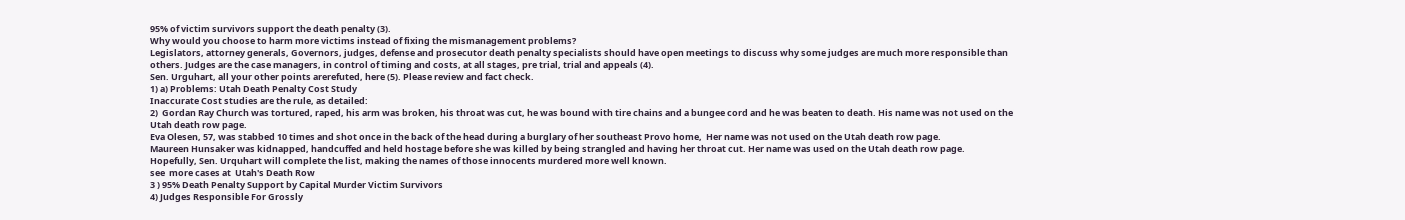95% of victim survivors support the death penalty (3).
Why would you choose to harm more victims instead of fixing the mismanagement problems?
Legislators, attorney generals, Governors, judges, defense and prosecutor death penalty specialists should have open meetings to discuss why some judges are much more responsible than others. Judges are the case managers, in control of timing and costs, at all stages, pre trial, trial and appeals (4).
Sen. Urguhart, all your other points arerefuted, here (5). Please review and fact check.
1) a) Problems: Utah Death Penalty Cost Study
Inaccurate Cost studies are the rule, as detailed:
2)  Gordan Ray Church was tortured, raped, his arm was broken, his throat was cut, he was bound with tire chains and a bungee cord and he was beaten to death. His name was not used on the Utah death row page.
Eva Olesen, 57, was stabbed 10 times and shot once in the back of the head during a burglary of her southeast Provo home,  Her name was not used on the Utah death row page.
Maureen Hunsaker was kidnapped, handcuffed and held hostage before she was killed by being strangled and having her throat cut. Her name was used on the Utah death row page.
Hopefully, Sen. Urquhart will complete the list, making the names of those innocents murdered more well known.
see  more cases at  Utah's Death Row
3 ) 95% Death Penalty Support by Capital Murder Victim Survivors
4) Judges Responsible For Grossly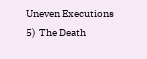Uneven Executions
5)  The Death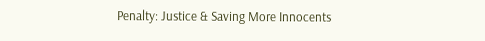Penalty: Justice & Saving More Innocents